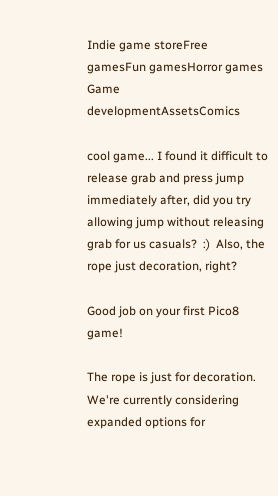Indie game storeFree gamesFun gamesHorror games
Game developmentAssetsComics

cool game... I found it difficult to release grab and press jump immediately after, did you try allowing jump without releasing grab for us casuals?  :)  Also, the rope just decoration, right?

Good job on your first Pico8 game!

The rope is just for decoration. We're currently considering expanded options for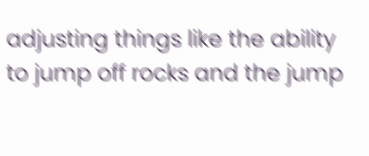adjusting things like the ability to jump off rocks and the jump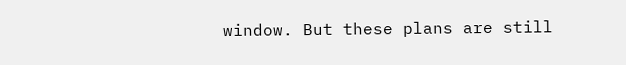window. But these plans are still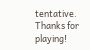tentative. Thanks for playing!